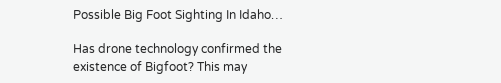Possible Big Foot Sighting In Idaho…

Has drone technology confirmed the existence of Bigfoot? This may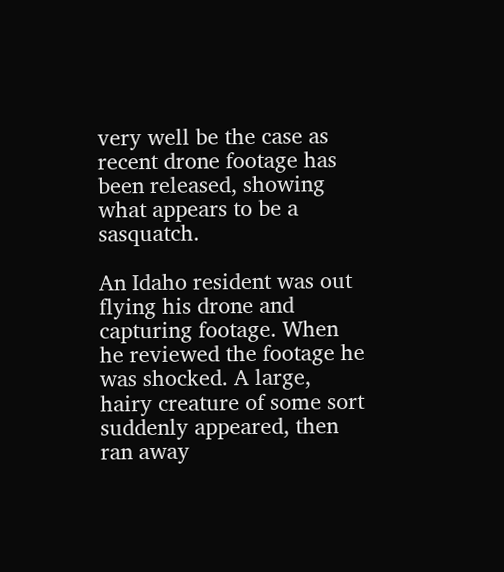very well be the case as recent drone footage has been released, showing what appears to be a sasquatch.

An Idaho resident was out flying his drone and capturing footage. When he reviewed the footage he was shocked. A large, hairy creature of some sort suddenly appeared, then ran away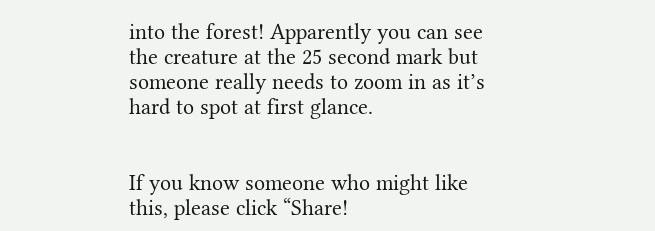into the forest! Apparently you can see the creature at the 25 second mark but someone really needs to zoom in as it’s hard to spot at first glance.


If you know someone who might like this, please click “Share!